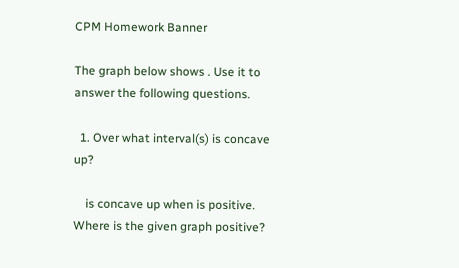CPM Homework Banner

The graph below shows . Use it to answer the following questions.

  1. Over what interval(s) is concave up?

    is concave up when is positive. Where is the given graph positive?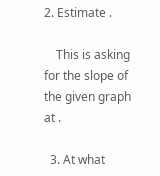2. Estimate .

    This is asking for the slope of the given graph at .

  3. At what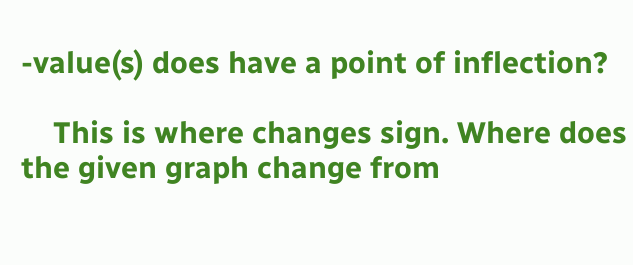-value(s) does have a point of inflection?

    This is where changes sign. Where does the given graph change from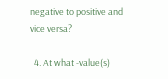negative to positive and vice versa?

  4. At what -value(s)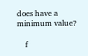does have a minimum value?

    f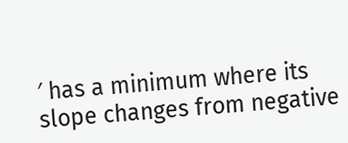′ has a minimum where its slope changes from negative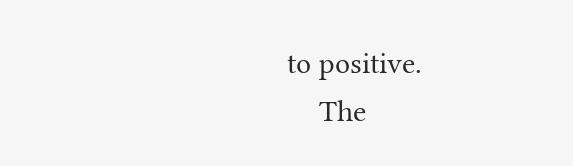to positive.
    The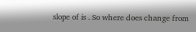slope of is . So where does change from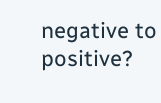negative to positive?